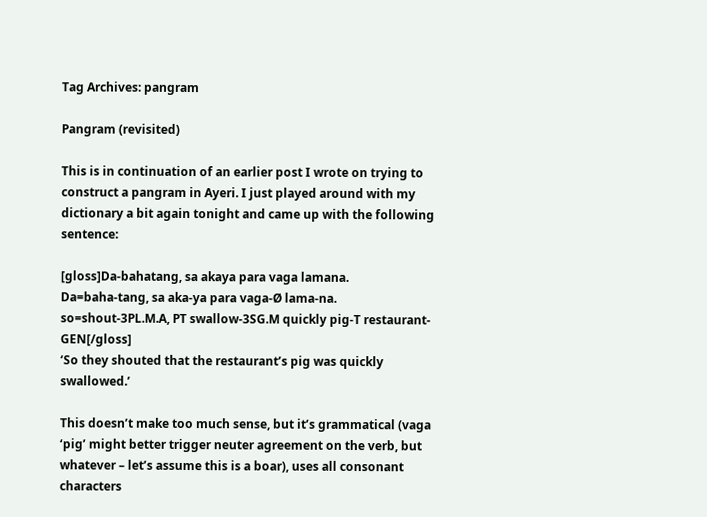Tag Archives: pangram

Pangram (revisited)

This is in continuation of an earlier post I wrote on trying to construct a pangram in Ayeri. I just played around with my dictionary a bit again tonight and came up with the following sentence:

[gloss]Da-bahatang, sa akaya para vaga lamana.
Da=baha-tang, sa aka-ya para vaga-Ø lama-na.
so=shout-3PL.M.A, PT swallow-3SG.M quickly pig-T restaurant-GEN[/gloss]
‘So they shouted that the restaurant’s pig was quickly swallowed.’

This doesn’t make too much sense, but it’s grammatical (vaga ‘pig’ might better trigger neuter agreement on the verb, but whatever – let’s assume this is a boar), uses all consonant characters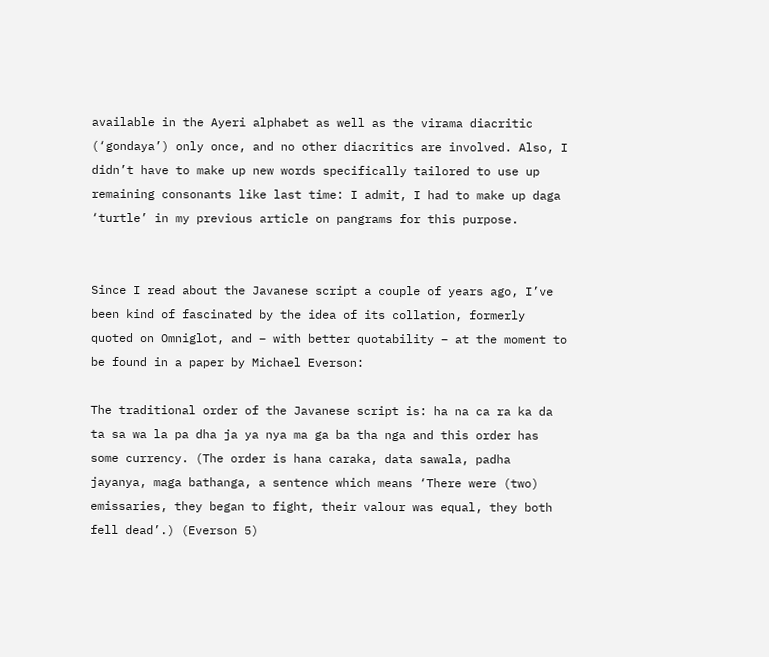available in the Ayeri alphabet as well as the virama diacritic (‘gondaya’) only once, and no other diacritics are involved. Also, I didn’t have to make up new words specifically tailored to use up remaining consonants like last time: I admit, I had to make up daga ‘turtle’ in my previous article on pangrams for this purpose.


Since I read about the Javanese script a couple of years ago, I’ve been kind of fascinated by the idea of its collation, formerly quoted on Omniglot, and – with better quotability – at the moment to be found in a paper by Michael Everson:

The traditional order of the Javanese script is: ha na ca ra ka da ta sa wa la pa dha ja ya nya ma ga ba tha nga and this order has some currency. (The order is hana caraka, data sawala, padha jayanya, maga bathanga, a sentence which means ‘There were (two) emissaries, they began to fight, their valour was equal, they both fell dead’.) (Everson 5)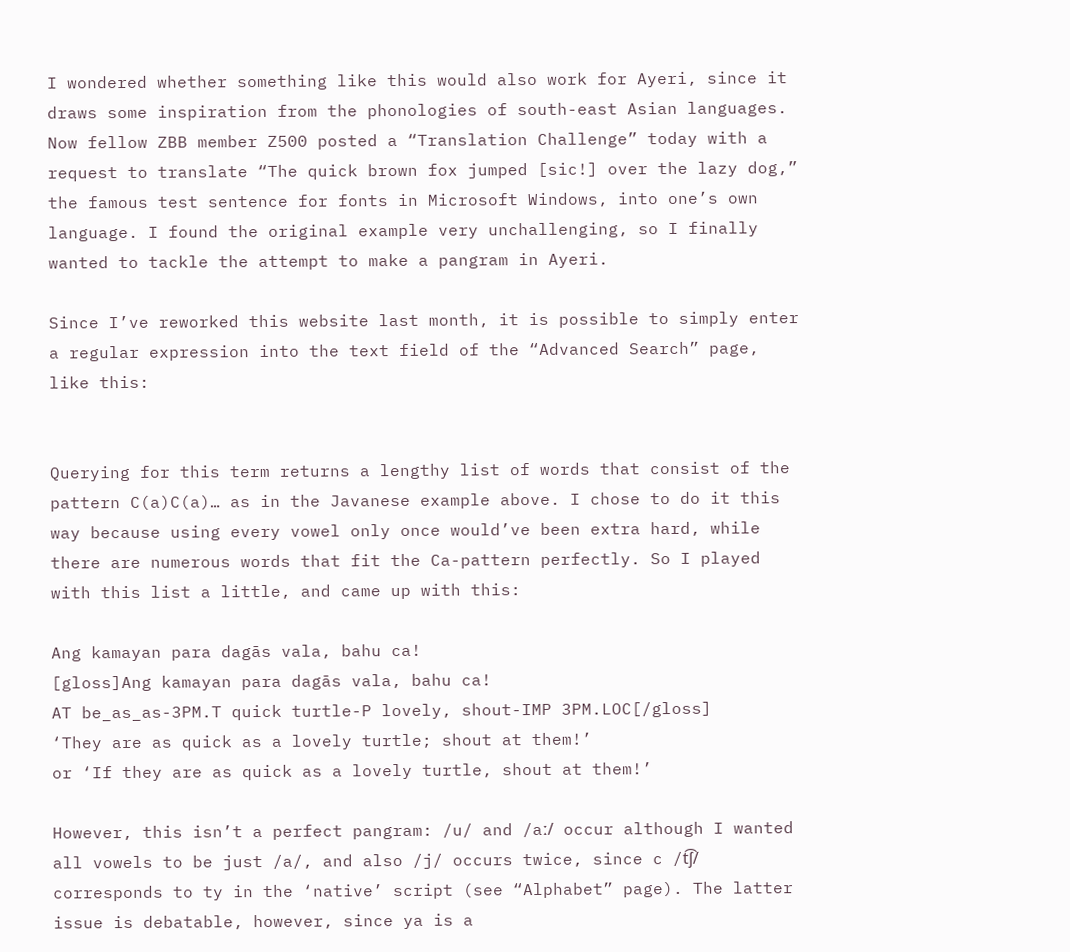I wondered whether something like this would also work for Ayeri, since it draws some inspiration from the phonologies of south-east Asian languages. Now fellow ZBB member Z500 posted a “Translation Challenge” today with a request to translate “The quick brown fox jumped [sic!] over the lazy dog,” the famous test sentence for fonts in Microsoft Windows, into one’s own language. I found the original example very unchallenging, so I finally wanted to tackle the attempt to make a pangram in Ayeri.

Since I’ve reworked this website last month, it is possible to simply enter a regular expression into the text field of the “Advanced Search” page, like this:


Querying for this term returns a lengthy list of words that consist of the pattern C(a)C(a)… as in the Javanese example above. I chose to do it this way because using every vowel only once would’ve been extra hard, while there are numerous words that fit the Ca-pattern perfectly. So I played with this list a little, and came up with this:

Ang kamayan para dagās vala, bahu ca!
[gloss]Ang kamayan para dagās vala, bahu ca!
AT be_as_as-3PM.T quick turtle-P lovely, shout-IMP 3PM.LOC[/gloss]
‘They are as quick as a lovely turtle; shout at them!’
or ‘If they are as quick as a lovely turtle, shout at them!’

However, this isn’t a perfect pangram: /u/ and /aː/ occur although I wanted all vowels to be just /a/, and also /j/ occurs twice, since c /t͡ʃ/ corresponds to ty in the ‘native’ script (see “Alphabet” page). The latter issue is debatable, however, since ya is a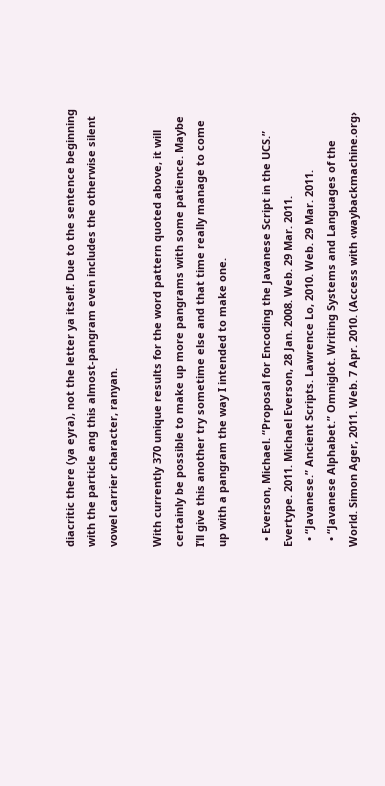diacritic there (ya eyra), not the letter ya itself. Due to the sentence beginning with the particle ang this almost-pangram even includes the otherwise silent vowel carrier character, ranyan.

With currently 370 unique results for the word pattern quoted above, it will certainly be possible to make up more pangrams with some patience. Maybe I’ll give this another try sometime else and that time really manage to come up with a pangram the way I intended to make one.

  • Everson, Michael. “Proposal for Encoding the Javanese Script in the UCS.” Evertype. 2011. Michael Everson, 28 Jan. 2008. Web. 29 Mar. 2011.
  • “Javanese.” Ancient Scripts. Lawrence Lo, 2010. Web. 29 Mar. 2011.
  • “Javanese Alphabet.” Omniglot. Writing Systems and Languages of the World. Simon Ager, 2011. Web. 7 Apr. 2010. (Access with ‹waybackmachine.org›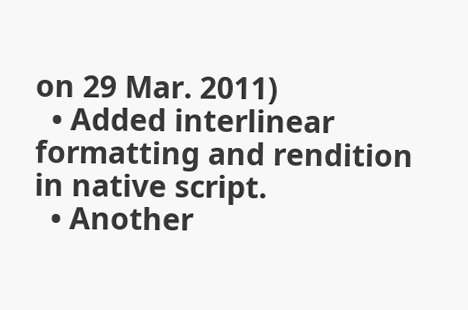on 29 Mar. 2011)
  • Added interlinear formatting and rendition in native script.
  • Another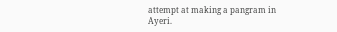attempt at making a pangram in Ayeri.